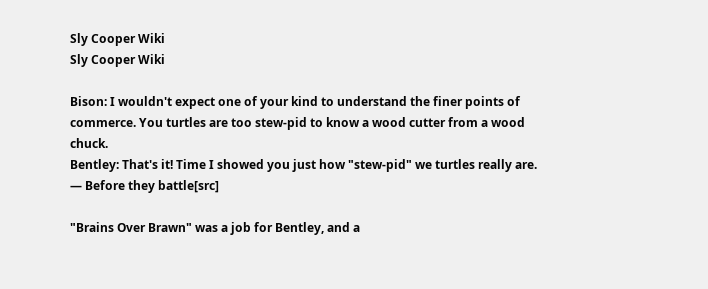Sly Cooper Wiki
Sly Cooper Wiki

Bison: I wouldn't expect one of your kind to understand the finer points of commerce. You turtles are too stew-pid to know a wood cutter from a wood chuck.
Bentley: That's it! Time I showed you just how "stew-pid" we turtles really are.
― Before they battle[src]

"Brains Over Brawn" was a job for Bentley, and a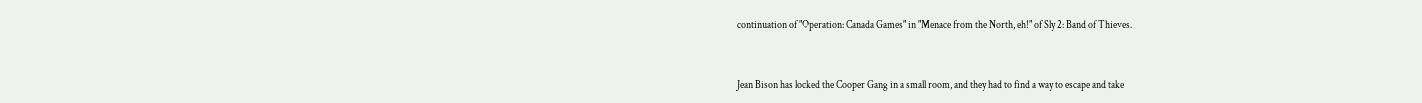continuation of "Operation: Canada Games" in "Menace from the North, eh!" of Sly 2: Band of Thieves.


Jean Bison has locked the Cooper Gang in a small room, and they had to find a way to escape and take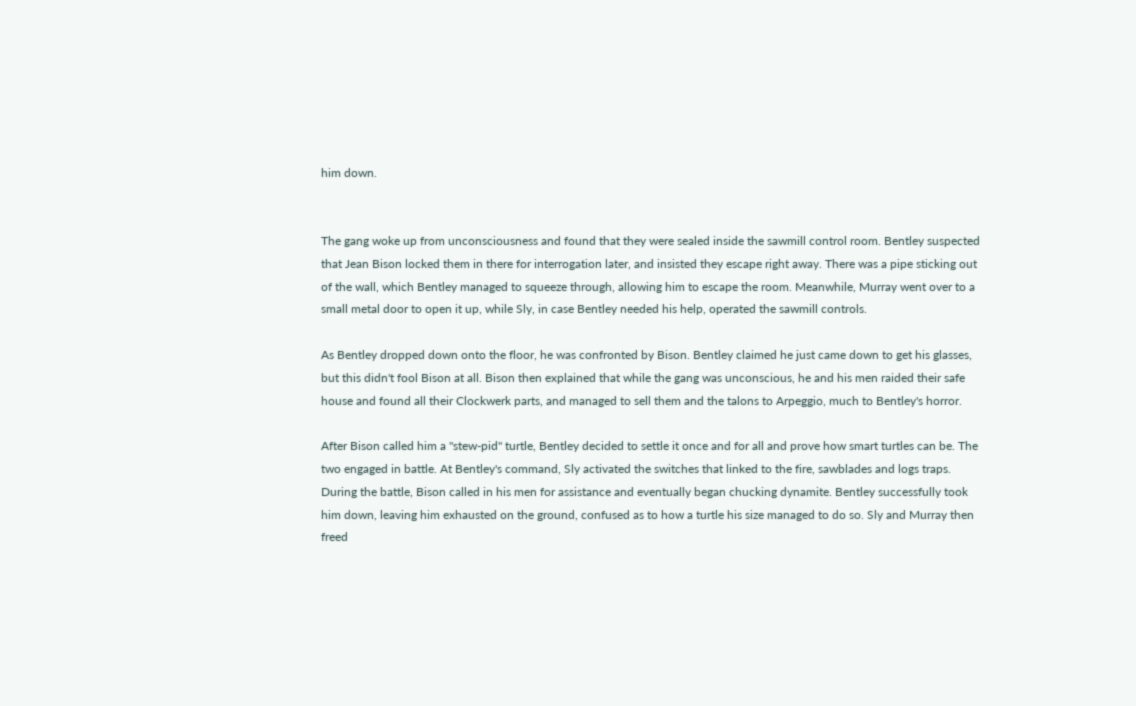him down.


The gang woke up from unconsciousness and found that they were sealed inside the sawmill control room. Bentley suspected that Jean Bison locked them in there for interrogation later, and insisted they escape right away. There was a pipe sticking out of the wall, which Bentley managed to squeeze through, allowing him to escape the room. Meanwhile, Murray went over to a small metal door to open it up, while Sly, in case Bentley needed his help, operated the sawmill controls.

As Bentley dropped down onto the floor, he was confronted by Bison. Bentley claimed he just came down to get his glasses, but this didn't fool Bison at all. Bison then explained that while the gang was unconscious, he and his men raided their safe house and found all their Clockwerk parts, and managed to sell them and the talons to Arpeggio, much to Bentley's horror.

After Bison called him a "stew-pid" turtle, Bentley decided to settle it once and for all and prove how smart turtles can be. The two engaged in battle. At Bentley's command, Sly activated the switches that linked to the fire, sawblades and logs traps. During the battle, Bison called in his men for assistance and eventually began chucking dynamite. Bentley successfully took him down, leaving him exhausted on the ground, confused as to how a turtle his size managed to do so. Sly and Murray then freed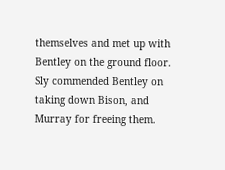themselves and met up with Bentley on the ground floor. Sly commended Bentley on taking down Bison, and Murray for freeing them.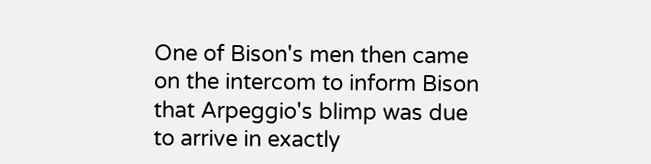One of Bison's men then came on the intercom to inform Bison that Arpeggio's blimp was due to arrive in exactly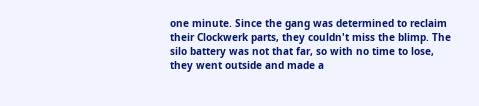one minute. Since the gang was determined to reclaim their Clockwerk parts, they couldn't miss the blimp. The silo battery was not that far, so with no time to lose, they went outside and made a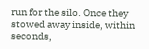run for the silo. Once they stowed away inside, within seconds,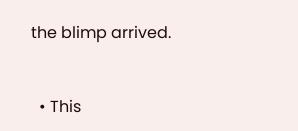the blimp arrived.


  • This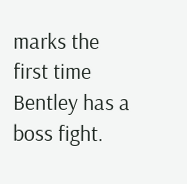marks the first time Bentley has a boss fight.